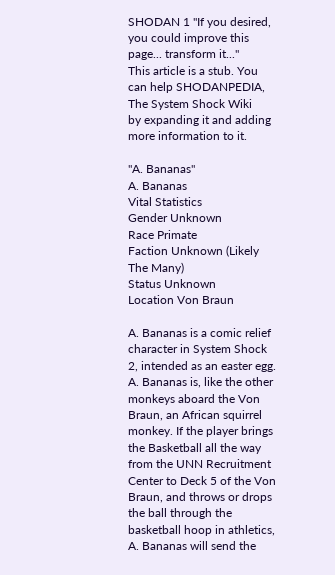SHODAN 1 "If you desired, you could improve this page... transform it..."
This article is a stub. You can help SHODANPEDIA, The System Shock Wiki
by expanding it and adding more information to it.

"A. Bananas"
A. Bananas
Vital Statistics
Gender Unknown
Race Primate
Faction Unknown (Likely The Many)
Status Unknown
Location Von Braun

A. Bananas is a comic relief character in System Shock 2, intended as an easter egg. A. Bananas is, like the other monkeys aboard the Von Braun, an African squirrel monkey. If the player brings the Basketball all the way from the UNN Recruitment Center to Deck 5 of the Von Braun, and throws or drops the ball through the basketball hoop in athletics, A. Bananas will send the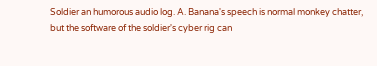Soldier an humorous audio log. A. Banana's speech is normal monkey chatter, but the software of the soldier's cyber rig can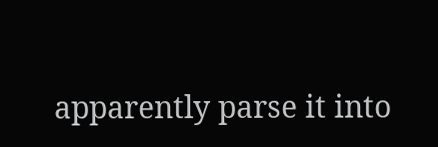apparently parse it into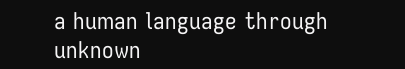a human language through unknown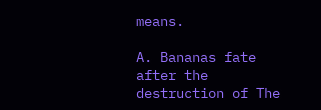means.

A. Bananas fate after the destruction of The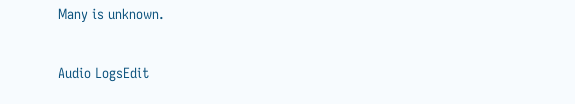Many is unknown.

Audio LogsEdit